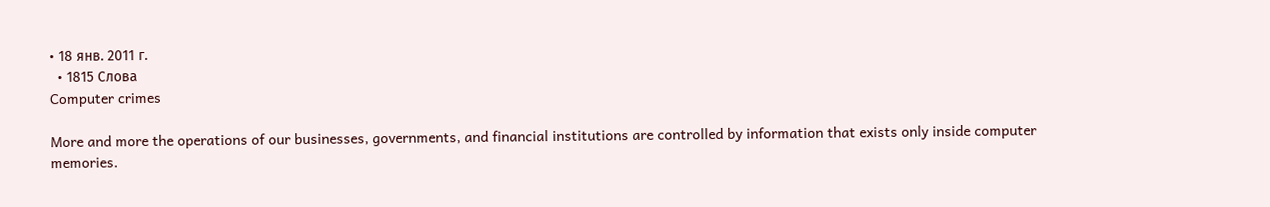• 18 янв. 2011 г.
  • 1815 Слова
Computer crimes

More and more the operations of our businesses, governments, and financial institutions are controlled by information that exists only inside computer memories.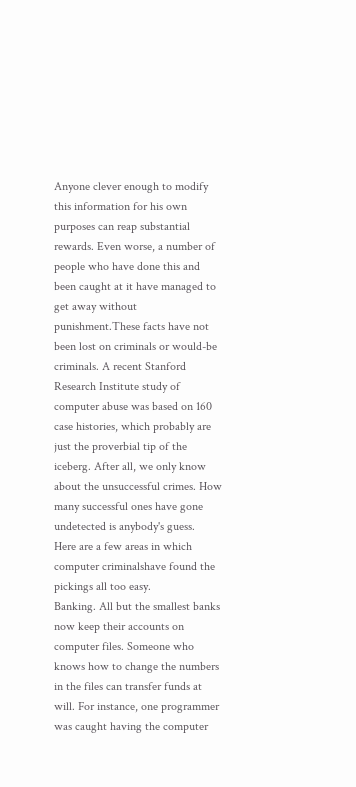Anyone clever enough to modify this information for his own purposes can reap substantial rewards. Even worse, a number of people who have done this and been caught at it have managed to get away without punishment.These facts have not been lost on criminals or would-be criminals. A recent Stanford Research Institute study of computer abuse was based on 160 case histories, which probably are just the proverbial tip of the iceberg. After all, we only know about the unsuccessful crimes. How many successful ones have gone undetected is anybody's guess.
Here are a few areas in which computer criminalshave found the pickings all too easy.
Banking. All but the smallest banks now keep their accounts on computer files. Someone who knows how to change the numbers in the files can transfer funds at will. For instance, one programmer was caught having the computer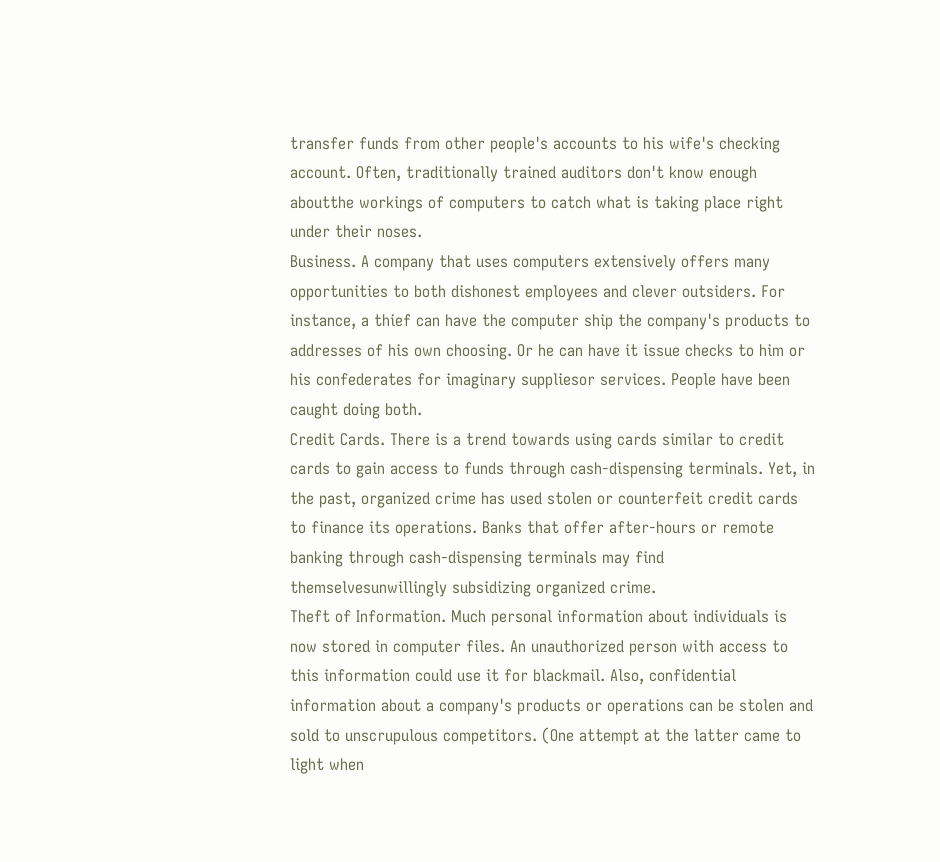transfer funds from other people's accounts to his wife's checking account. Often, traditionally trained auditors don't know enough aboutthe workings of computers to catch what is taking place right under their noses.
Business. A company that uses computers extensively offers many opportunities to both dishonest employees and clever outsiders. For instance, a thief can have the computer ship the company's products to addresses of his own choosing. Or he can have it issue checks to him or his confederates for imaginary suppliesor services. People have been caught doing both.
Credit Cards. There is a trend towards using cards similar to credit cards to gain access to funds through cash-dispensing terminals. Yet, in the past, organized crime has used stolen or counterfeit credit cards to finance its operations. Banks that offer after-hours or remote banking through cash-dispensing terminals may find themselvesunwillingly subsidizing organized crime.
Theft of Information. Much personal information about individuals is now stored in computer files. An unauthorized person with access to this information could use it for blackmail. Also, confidential information about a company's products or operations can be stolen and sold to unscrupulous competitors. (One attempt at the latter came to light when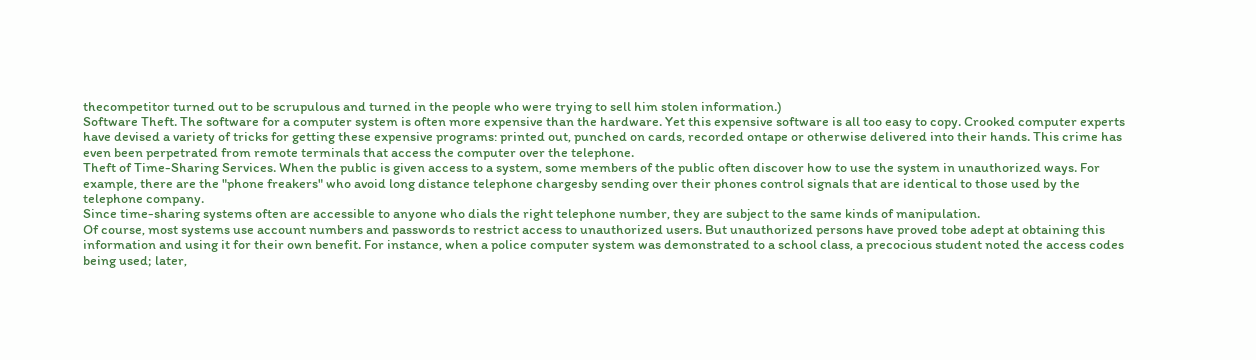thecompetitor turned out to be scrupulous and turned in the people who were trying to sell him stolen information.)
Software Theft. The software for a computer system is often more expensive than the hardware. Yet this expensive software is all too easy to copy. Crooked computer experts have devised a variety of tricks for getting these expensive programs: printed out, punched on cards, recorded ontape or otherwise delivered into their hands. This crime has even been perpetrated from remote terminals that access the computer over the telephone.
Theft of Time-Sharing Services. When the public is given access to a system, some members of the public often discover how to use the system in unauthorized ways. For example, there are the "phone freakers" who avoid long distance telephone chargesby sending over their phones control signals that are identical to those used by the telephone company.
Since time-sharing systems often are accessible to anyone who dials the right telephone number, they are subject to the same kinds of manipulation.
Of course, most systems use account numbers and passwords to restrict access to unauthorized users. But unauthorized persons have proved tobe adept at obtaining this information and using it for their own benefit. For instance, when a police computer system was demonstrated to a school class, a precocious student noted the access codes being used; later,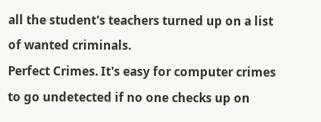all the student's teachers turned up on a list of wanted criminals.
Perfect Crimes. It's easy for computer crimes to go undetected if no one checks up on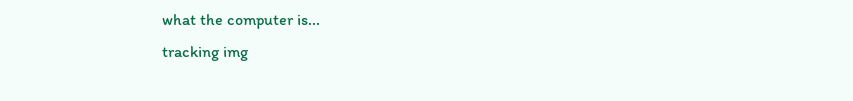what the computer is...
tracking img